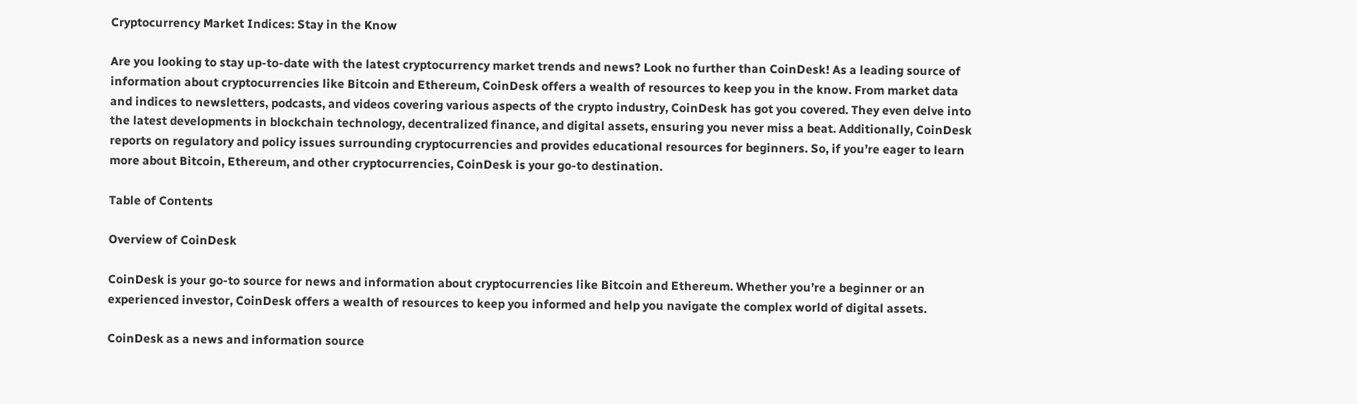Cryptocurrency Market Indices: Stay in the Know

Are you looking to stay up-to-date with the latest cryptocurrency market trends and news? Look no further than CoinDesk! As a leading source of information about cryptocurrencies like Bitcoin and Ethereum, CoinDesk offers a wealth of resources to keep you in the know. From market data and indices to newsletters, podcasts, and videos covering various aspects of the crypto industry, CoinDesk has got you covered. They even delve into the latest developments in blockchain technology, decentralized finance, and digital assets, ensuring you never miss a beat. Additionally, CoinDesk reports on regulatory and policy issues surrounding cryptocurrencies and provides educational resources for beginners. So, if you’re eager to learn more about Bitcoin, Ethereum, and other cryptocurrencies, CoinDesk is your go-to destination.

Table of Contents

Overview of CoinDesk

CoinDesk is your go-to source for news and information about cryptocurrencies like Bitcoin and Ethereum. Whether you’re a beginner or an experienced investor, CoinDesk offers a wealth of resources to keep you informed and help you navigate the complex world of digital assets.

CoinDesk as a news and information source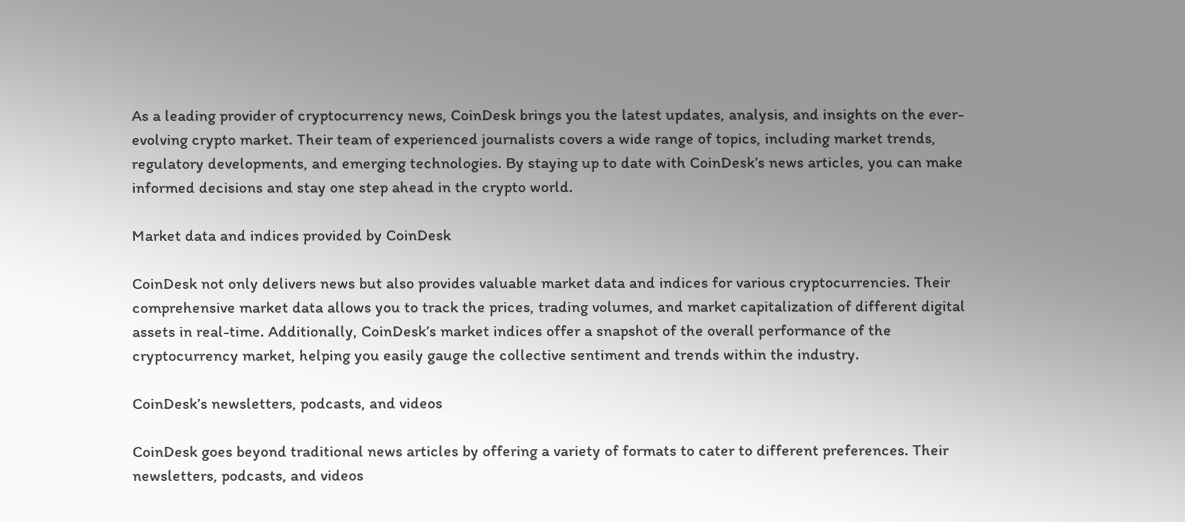As a leading provider of cryptocurrency news, CoinDesk brings you the latest updates, analysis, and insights on the ever-evolving crypto market. Their team of experienced journalists covers a wide range of topics, including market trends, regulatory developments, and emerging technologies. By staying up to date with CoinDesk’s news articles, you can make informed decisions and stay one step ahead in the crypto world.

Market data and indices provided by CoinDesk

CoinDesk not only delivers news but also provides valuable market data and indices for various cryptocurrencies. Their comprehensive market data allows you to track the prices, trading volumes, and market capitalization of different digital assets in real-time. Additionally, CoinDesk’s market indices offer a snapshot of the overall performance of the cryptocurrency market, helping you easily gauge the collective sentiment and trends within the industry.

CoinDesk’s newsletters, podcasts, and videos

CoinDesk goes beyond traditional news articles by offering a variety of formats to cater to different preferences. Their newsletters, podcasts, and videos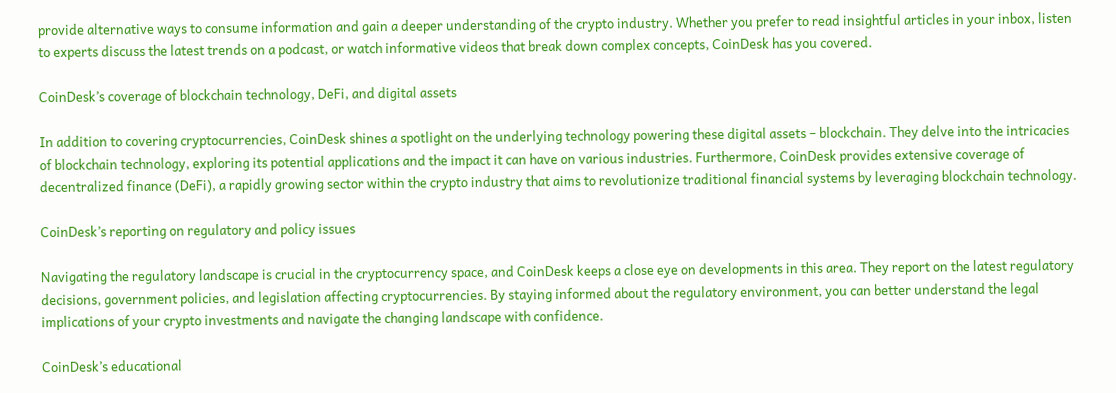provide alternative ways to consume information and gain a deeper understanding of the crypto industry. Whether you prefer to read insightful articles in your inbox, listen to experts discuss the latest trends on a podcast, or watch informative videos that break down complex concepts, CoinDesk has you covered.

CoinDesk’s coverage of blockchain technology, DeFi, and digital assets

In addition to covering cryptocurrencies, CoinDesk shines a spotlight on the underlying technology powering these digital assets – blockchain. They delve into the intricacies of blockchain technology, exploring its potential applications and the impact it can have on various industries. Furthermore, CoinDesk provides extensive coverage of decentralized finance (DeFi), a rapidly growing sector within the crypto industry that aims to revolutionize traditional financial systems by leveraging blockchain technology.

CoinDesk’s reporting on regulatory and policy issues

Navigating the regulatory landscape is crucial in the cryptocurrency space, and CoinDesk keeps a close eye on developments in this area. They report on the latest regulatory decisions, government policies, and legislation affecting cryptocurrencies. By staying informed about the regulatory environment, you can better understand the legal implications of your crypto investments and navigate the changing landscape with confidence.

CoinDesk’s educational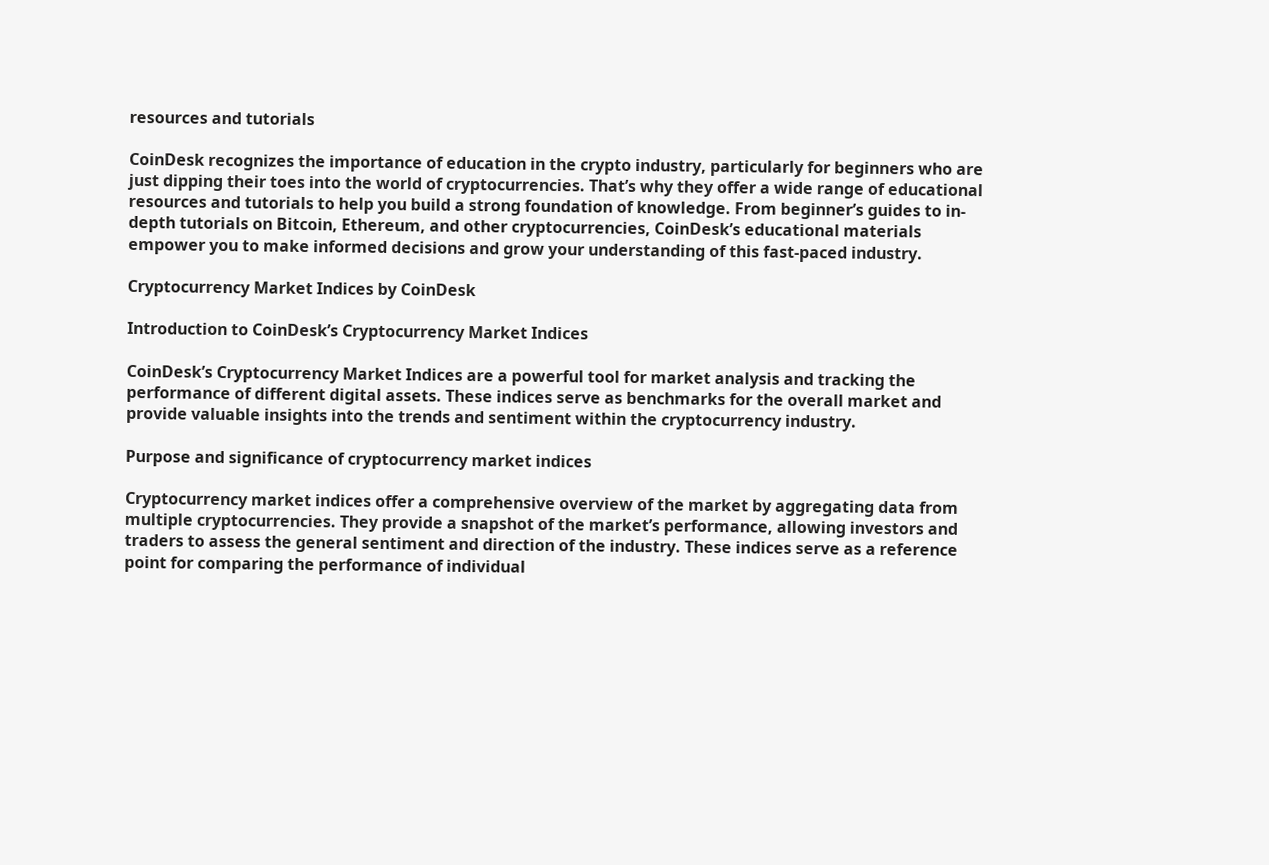resources and tutorials

CoinDesk recognizes the importance of education in the crypto industry, particularly for beginners who are just dipping their toes into the world of cryptocurrencies. That’s why they offer a wide range of educational resources and tutorials to help you build a strong foundation of knowledge. From beginner’s guides to in-depth tutorials on Bitcoin, Ethereum, and other cryptocurrencies, CoinDesk’s educational materials empower you to make informed decisions and grow your understanding of this fast-paced industry.

Cryptocurrency Market Indices by CoinDesk

Introduction to CoinDesk’s Cryptocurrency Market Indices

CoinDesk’s Cryptocurrency Market Indices are a powerful tool for market analysis and tracking the performance of different digital assets. These indices serve as benchmarks for the overall market and provide valuable insights into the trends and sentiment within the cryptocurrency industry.

Purpose and significance of cryptocurrency market indices

Cryptocurrency market indices offer a comprehensive overview of the market by aggregating data from multiple cryptocurrencies. They provide a snapshot of the market’s performance, allowing investors and traders to assess the general sentiment and direction of the industry. These indices serve as a reference point for comparing the performance of individual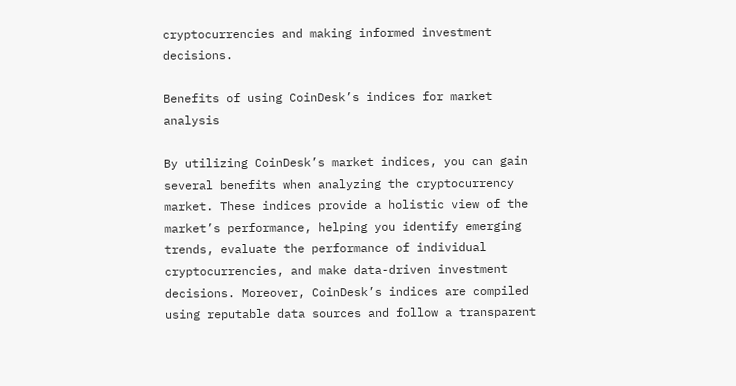cryptocurrencies and making informed investment decisions.

Benefits of using CoinDesk’s indices for market analysis

By utilizing CoinDesk’s market indices, you can gain several benefits when analyzing the cryptocurrency market. These indices provide a holistic view of the market’s performance, helping you identify emerging trends, evaluate the performance of individual cryptocurrencies, and make data-driven investment decisions. Moreover, CoinDesk’s indices are compiled using reputable data sources and follow a transparent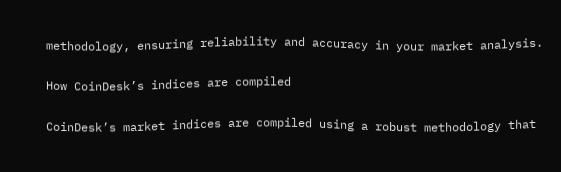methodology, ensuring reliability and accuracy in your market analysis.

How CoinDesk’s indices are compiled

CoinDesk’s market indices are compiled using a robust methodology that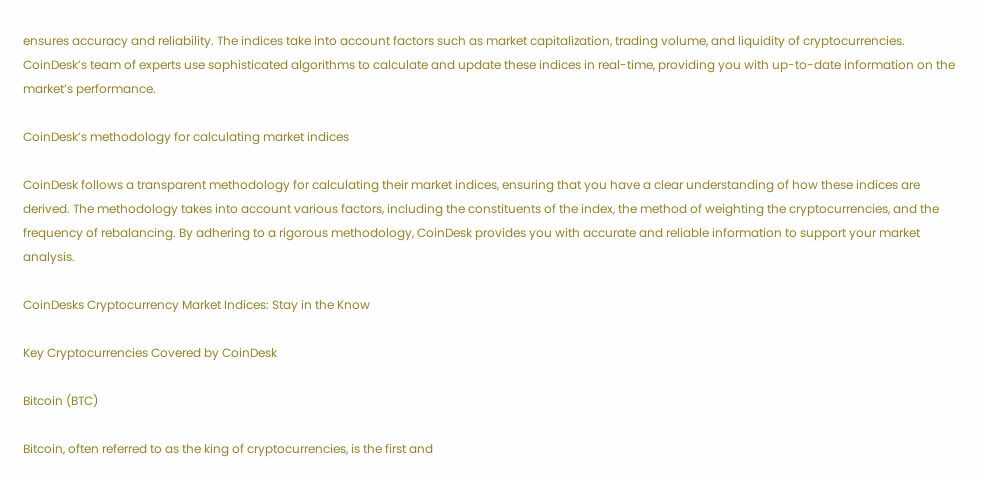ensures accuracy and reliability. The indices take into account factors such as market capitalization, trading volume, and liquidity of cryptocurrencies. CoinDesk’s team of experts use sophisticated algorithms to calculate and update these indices in real-time, providing you with up-to-date information on the market’s performance.

CoinDesk’s methodology for calculating market indices

CoinDesk follows a transparent methodology for calculating their market indices, ensuring that you have a clear understanding of how these indices are derived. The methodology takes into account various factors, including the constituents of the index, the method of weighting the cryptocurrencies, and the frequency of rebalancing. By adhering to a rigorous methodology, CoinDesk provides you with accurate and reliable information to support your market analysis.

CoinDesks Cryptocurrency Market Indices: Stay in the Know

Key Cryptocurrencies Covered by CoinDesk

Bitcoin (BTC)

Bitcoin, often referred to as the king of cryptocurrencies, is the first and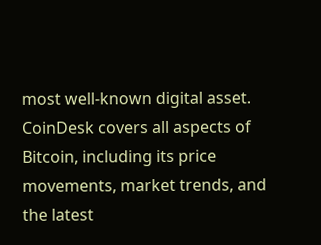most well-known digital asset. CoinDesk covers all aspects of Bitcoin, including its price movements, market trends, and the latest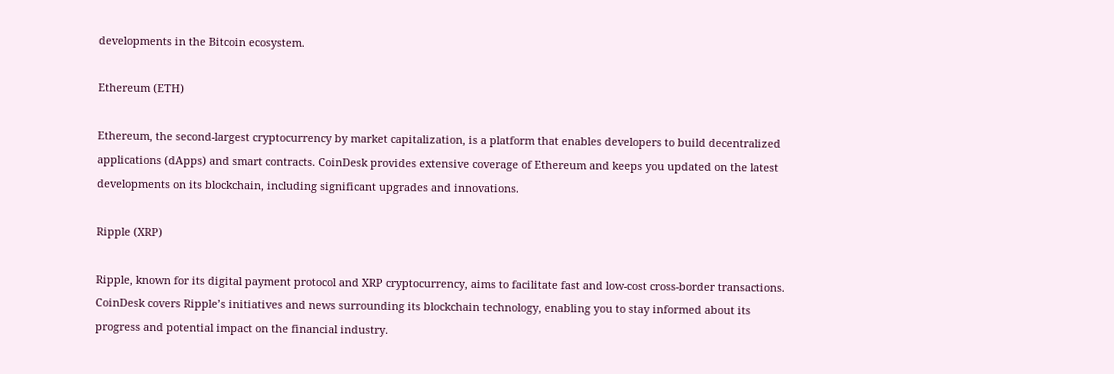developments in the Bitcoin ecosystem.

Ethereum (ETH)

Ethereum, the second-largest cryptocurrency by market capitalization, is a platform that enables developers to build decentralized applications (dApps) and smart contracts. CoinDesk provides extensive coverage of Ethereum and keeps you updated on the latest developments on its blockchain, including significant upgrades and innovations.

Ripple (XRP)

Ripple, known for its digital payment protocol and XRP cryptocurrency, aims to facilitate fast and low-cost cross-border transactions. CoinDesk covers Ripple’s initiatives and news surrounding its blockchain technology, enabling you to stay informed about its progress and potential impact on the financial industry.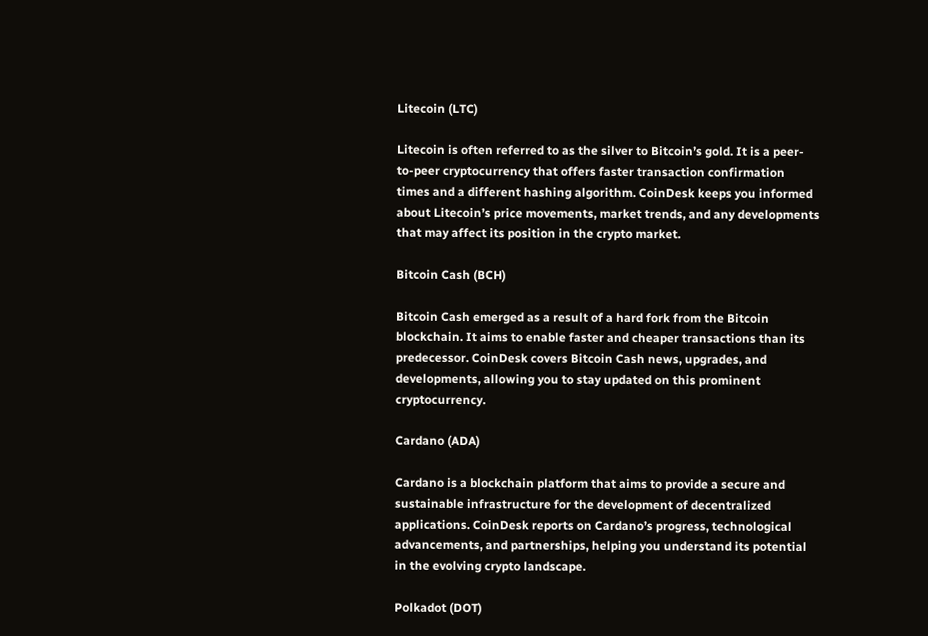Litecoin (LTC)

Litecoin is often referred to as the silver to Bitcoin’s gold. It is a peer-to-peer cryptocurrency that offers faster transaction confirmation times and a different hashing algorithm. CoinDesk keeps you informed about Litecoin’s price movements, market trends, and any developments that may affect its position in the crypto market.

Bitcoin Cash (BCH)

Bitcoin Cash emerged as a result of a hard fork from the Bitcoin blockchain. It aims to enable faster and cheaper transactions than its predecessor. CoinDesk covers Bitcoin Cash news, upgrades, and developments, allowing you to stay updated on this prominent cryptocurrency.

Cardano (ADA)

Cardano is a blockchain platform that aims to provide a secure and sustainable infrastructure for the development of decentralized applications. CoinDesk reports on Cardano’s progress, technological advancements, and partnerships, helping you understand its potential in the evolving crypto landscape.

Polkadot (DOT)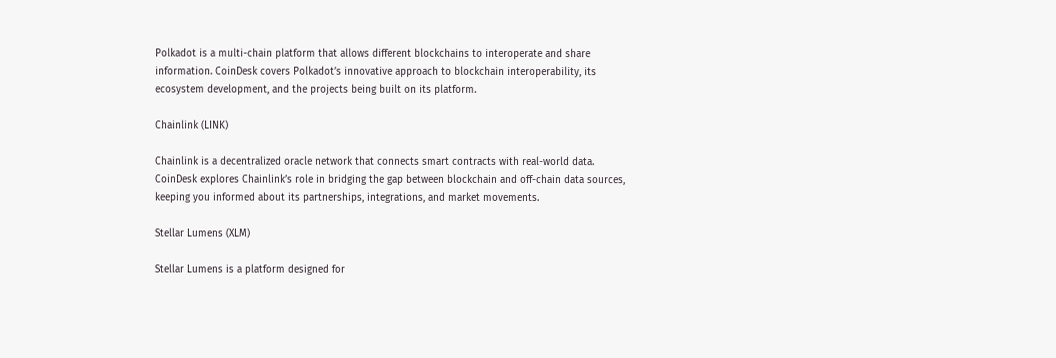Polkadot is a multi-chain platform that allows different blockchains to interoperate and share information. CoinDesk covers Polkadot’s innovative approach to blockchain interoperability, its ecosystem development, and the projects being built on its platform.

Chainlink (LINK)

Chainlink is a decentralized oracle network that connects smart contracts with real-world data. CoinDesk explores Chainlink’s role in bridging the gap between blockchain and off-chain data sources, keeping you informed about its partnerships, integrations, and market movements.

Stellar Lumens (XLM)

Stellar Lumens is a platform designed for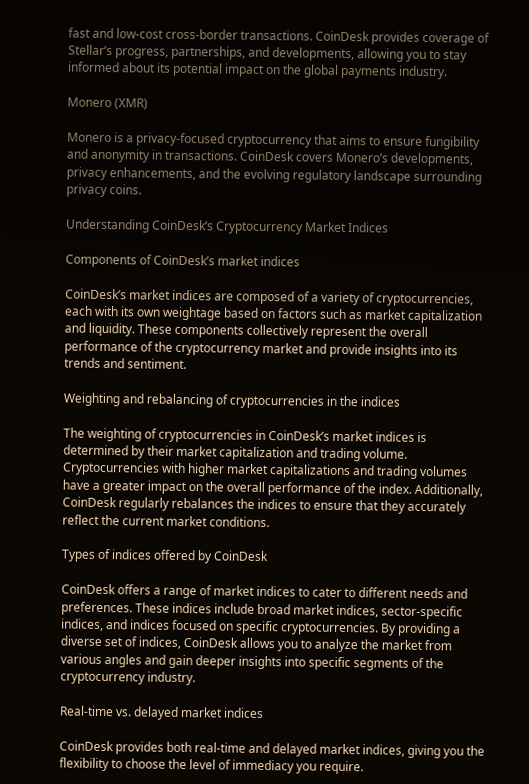fast and low-cost cross-border transactions. CoinDesk provides coverage of Stellar’s progress, partnerships, and developments, allowing you to stay informed about its potential impact on the global payments industry.

Monero (XMR)

Monero is a privacy-focused cryptocurrency that aims to ensure fungibility and anonymity in transactions. CoinDesk covers Monero’s developments, privacy enhancements, and the evolving regulatory landscape surrounding privacy coins.

Understanding CoinDesk’s Cryptocurrency Market Indices

Components of CoinDesk’s market indices

CoinDesk’s market indices are composed of a variety of cryptocurrencies, each with its own weightage based on factors such as market capitalization and liquidity. These components collectively represent the overall performance of the cryptocurrency market and provide insights into its trends and sentiment.

Weighting and rebalancing of cryptocurrencies in the indices

The weighting of cryptocurrencies in CoinDesk’s market indices is determined by their market capitalization and trading volume. Cryptocurrencies with higher market capitalizations and trading volumes have a greater impact on the overall performance of the index. Additionally, CoinDesk regularly rebalances the indices to ensure that they accurately reflect the current market conditions.

Types of indices offered by CoinDesk

CoinDesk offers a range of market indices to cater to different needs and preferences. These indices include broad market indices, sector-specific indices, and indices focused on specific cryptocurrencies. By providing a diverse set of indices, CoinDesk allows you to analyze the market from various angles and gain deeper insights into specific segments of the cryptocurrency industry.

Real-time vs. delayed market indices

CoinDesk provides both real-time and delayed market indices, giving you the flexibility to choose the level of immediacy you require.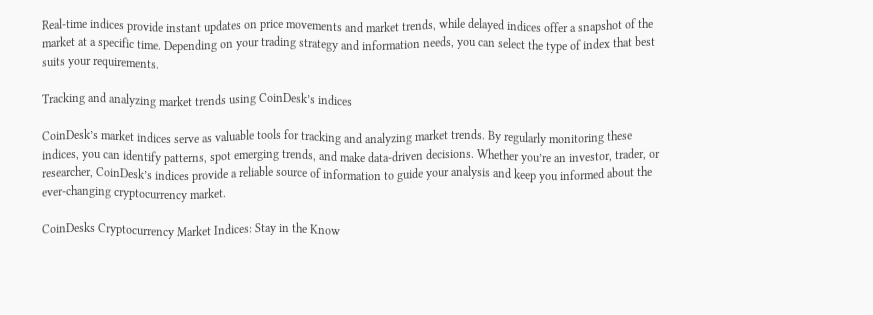Real-time indices provide instant updates on price movements and market trends, while delayed indices offer a snapshot of the market at a specific time. Depending on your trading strategy and information needs, you can select the type of index that best suits your requirements.

Tracking and analyzing market trends using CoinDesk’s indices

CoinDesk’s market indices serve as valuable tools for tracking and analyzing market trends. By regularly monitoring these indices, you can identify patterns, spot emerging trends, and make data-driven decisions. Whether you’re an investor, trader, or researcher, CoinDesk’s indices provide a reliable source of information to guide your analysis and keep you informed about the ever-changing cryptocurrency market.

CoinDesks Cryptocurrency Market Indices: Stay in the Know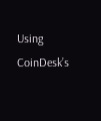Using CoinDesk’s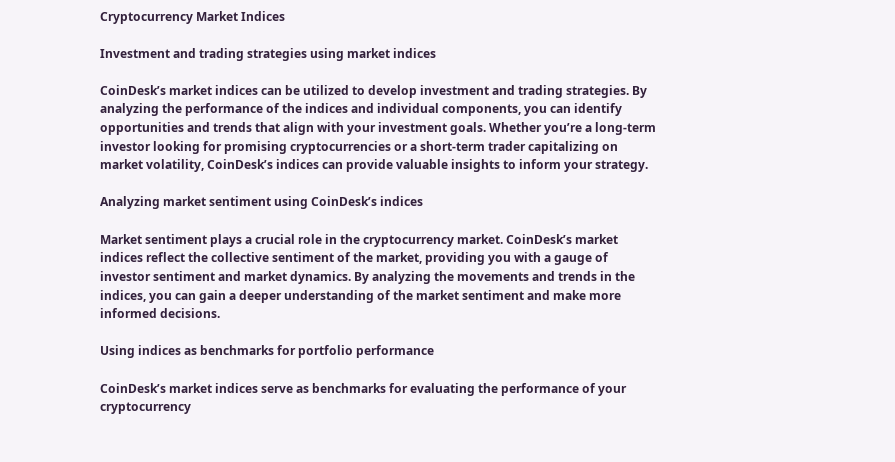Cryptocurrency Market Indices

Investment and trading strategies using market indices

CoinDesk’s market indices can be utilized to develop investment and trading strategies. By analyzing the performance of the indices and individual components, you can identify opportunities and trends that align with your investment goals. Whether you’re a long-term investor looking for promising cryptocurrencies or a short-term trader capitalizing on market volatility, CoinDesk’s indices can provide valuable insights to inform your strategy.

Analyzing market sentiment using CoinDesk’s indices

Market sentiment plays a crucial role in the cryptocurrency market. CoinDesk’s market indices reflect the collective sentiment of the market, providing you with a gauge of investor sentiment and market dynamics. By analyzing the movements and trends in the indices, you can gain a deeper understanding of the market sentiment and make more informed decisions.

Using indices as benchmarks for portfolio performance

CoinDesk’s market indices serve as benchmarks for evaluating the performance of your cryptocurrency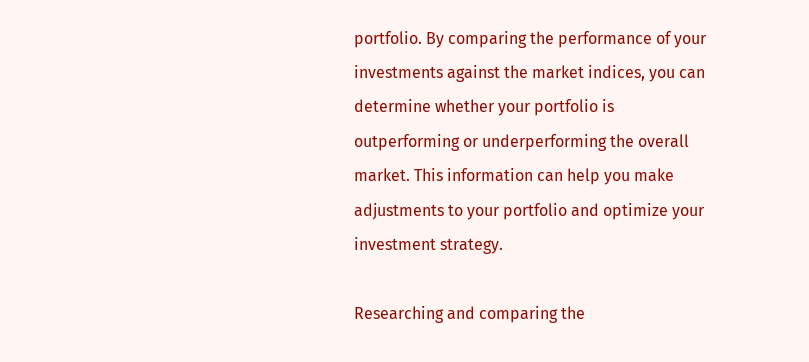portfolio. By comparing the performance of your investments against the market indices, you can determine whether your portfolio is outperforming or underperforming the overall market. This information can help you make adjustments to your portfolio and optimize your investment strategy.

Researching and comparing the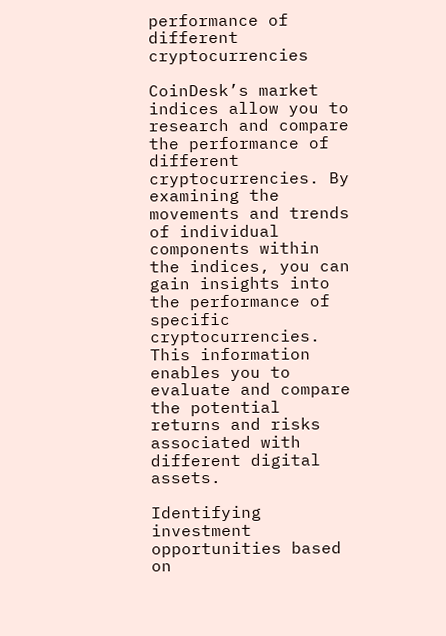performance of different cryptocurrencies

CoinDesk’s market indices allow you to research and compare the performance of different cryptocurrencies. By examining the movements and trends of individual components within the indices, you can gain insights into the performance of specific cryptocurrencies. This information enables you to evaluate and compare the potential returns and risks associated with different digital assets.

Identifying investment opportunities based on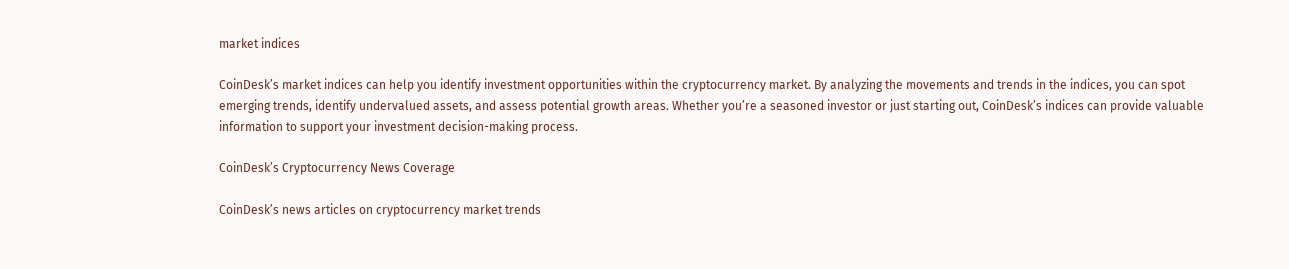market indices

CoinDesk’s market indices can help you identify investment opportunities within the cryptocurrency market. By analyzing the movements and trends in the indices, you can spot emerging trends, identify undervalued assets, and assess potential growth areas. Whether you’re a seasoned investor or just starting out, CoinDesk’s indices can provide valuable information to support your investment decision-making process.

CoinDesk’s Cryptocurrency News Coverage

CoinDesk’s news articles on cryptocurrency market trends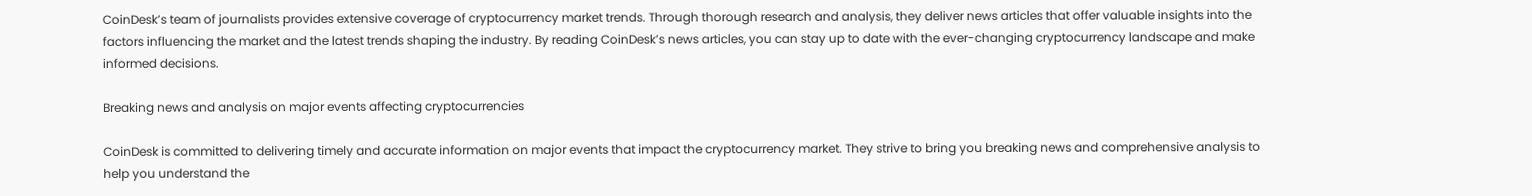CoinDesk’s team of journalists provides extensive coverage of cryptocurrency market trends. Through thorough research and analysis, they deliver news articles that offer valuable insights into the factors influencing the market and the latest trends shaping the industry. By reading CoinDesk’s news articles, you can stay up to date with the ever-changing cryptocurrency landscape and make informed decisions.

Breaking news and analysis on major events affecting cryptocurrencies

CoinDesk is committed to delivering timely and accurate information on major events that impact the cryptocurrency market. They strive to bring you breaking news and comprehensive analysis to help you understand the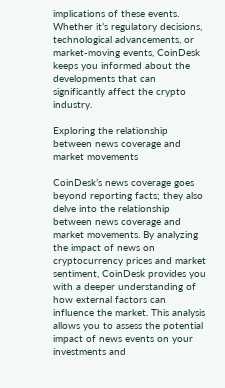implications of these events. Whether it’s regulatory decisions, technological advancements, or market-moving events, CoinDesk keeps you informed about the developments that can significantly affect the crypto industry.

Exploring the relationship between news coverage and market movements

CoinDesk’s news coverage goes beyond reporting facts; they also delve into the relationship between news coverage and market movements. By analyzing the impact of news on cryptocurrency prices and market sentiment, CoinDesk provides you with a deeper understanding of how external factors can influence the market. This analysis allows you to assess the potential impact of news events on your investments and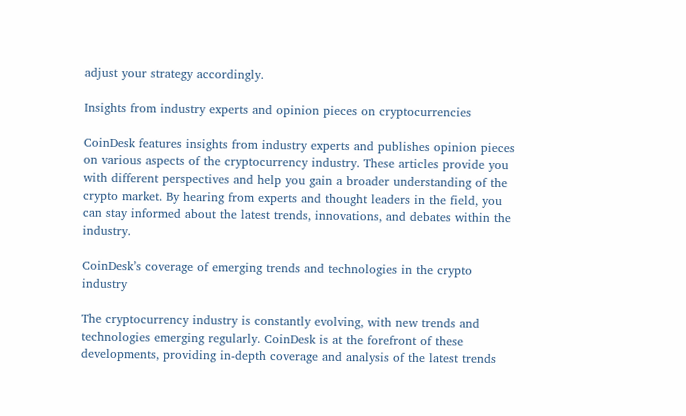adjust your strategy accordingly.

Insights from industry experts and opinion pieces on cryptocurrencies

CoinDesk features insights from industry experts and publishes opinion pieces on various aspects of the cryptocurrency industry. These articles provide you with different perspectives and help you gain a broader understanding of the crypto market. By hearing from experts and thought leaders in the field, you can stay informed about the latest trends, innovations, and debates within the industry.

CoinDesk’s coverage of emerging trends and technologies in the crypto industry

The cryptocurrency industry is constantly evolving, with new trends and technologies emerging regularly. CoinDesk is at the forefront of these developments, providing in-depth coverage and analysis of the latest trends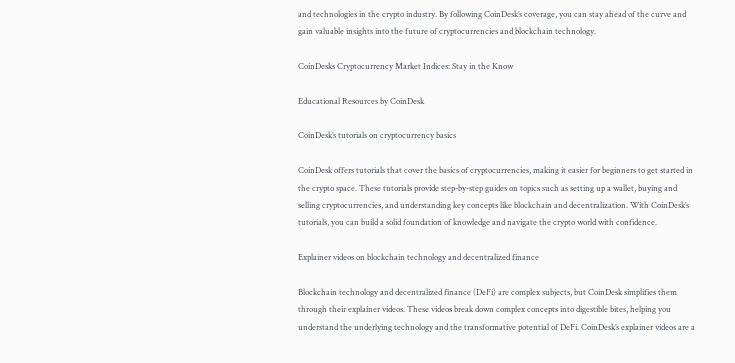and technologies in the crypto industry. By following CoinDesk’s coverage, you can stay ahead of the curve and gain valuable insights into the future of cryptocurrencies and blockchain technology.

CoinDesks Cryptocurrency Market Indices: Stay in the Know

Educational Resources by CoinDesk

CoinDesk’s tutorials on cryptocurrency basics

CoinDesk offers tutorials that cover the basics of cryptocurrencies, making it easier for beginners to get started in the crypto space. These tutorials provide step-by-step guides on topics such as setting up a wallet, buying and selling cryptocurrencies, and understanding key concepts like blockchain and decentralization. With CoinDesk’s tutorials, you can build a solid foundation of knowledge and navigate the crypto world with confidence.

Explainer videos on blockchain technology and decentralized finance

Blockchain technology and decentralized finance (DeFi) are complex subjects, but CoinDesk simplifies them through their explainer videos. These videos break down complex concepts into digestible bites, helping you understand the underlying technology and the transformative potential of DeFi. CoinDesk’s explainer videos are a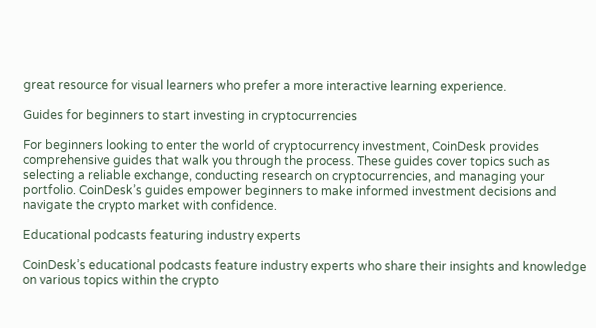great resource for visual learners who prefer a more interactive learning experience.

Guides for beginners to start investing in cryptocurrencies

For beginners looking to enter the world of cryptocurrency investment, CoinDesk provides comprehensive guides that walk you through the process. These guides cover topics such as selecting a reliable exchange, conducting research on cryptocurrencies, and managing your portfolio. CoinDesk’s guides empower beginners to make informed investment decisions and navigate the crypto market with confidence.

Educational podcasts featuring industry experts

CoinDesk’s educational podcasts feature industry experts who share their insights and knowledge on various topics within the crypto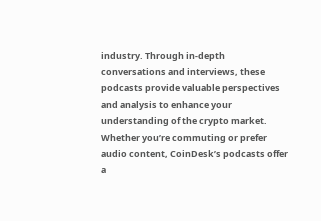industry. Through in-depth conversations and interviews, these podcasts provide valuable perspectives and analysis to enhance your understanding of the crypto market. Whether you’re commuting or prefer audio content, CoinDesk’s podcasts offer a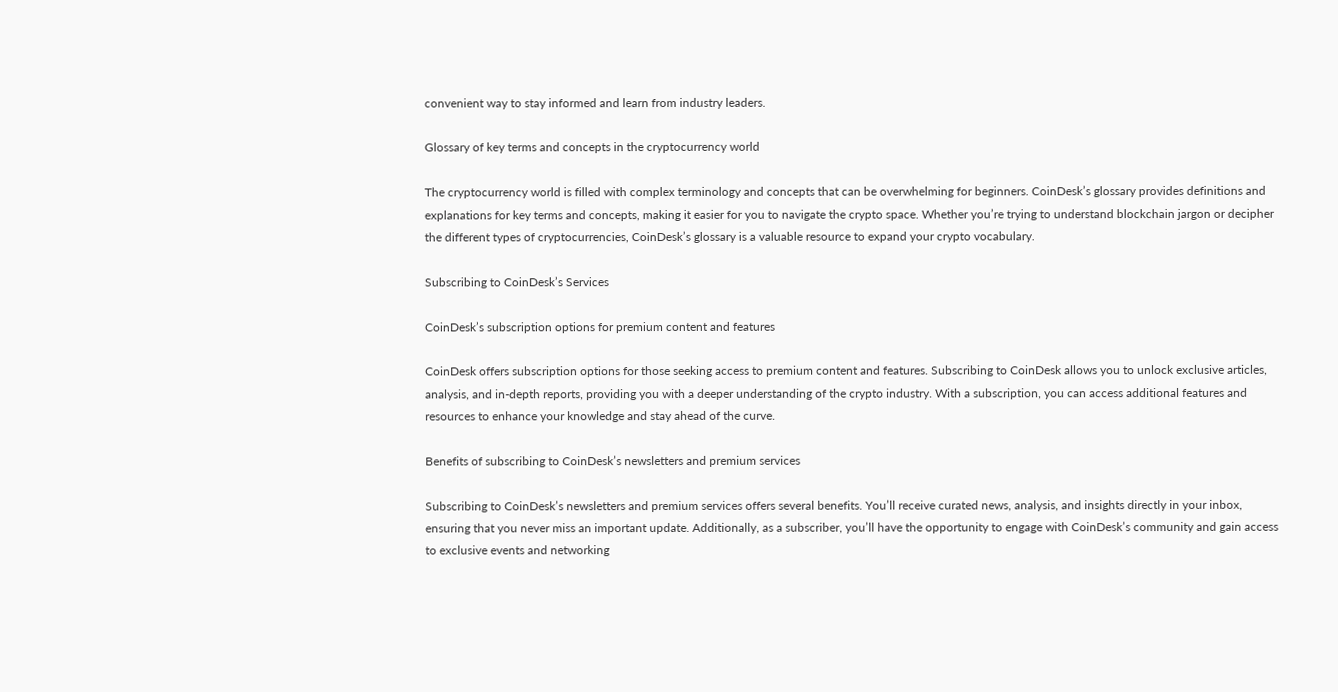convenient way to stay informed and learn from industry leaders.

Glossary of key terms and concepts in the cryptocurrency world

The cryptocurrency world is filled with complex terminology and concepts that can be overwhelming for beginners. CoinDesk’s glossary provides definitions and explanations for key terms and concepts, making it easier for you to navigate the crypto space. Whether you’re trying to understand blockchain jargon or decipher the different types of cryptocurrencies, CoinDesk’s glossary is a valuable resource to expand your crypto vocabulary.

Subscribing to CoinDesk’s Services

CoinDesk’s subscription options for premium content and features

CoinDesk offers subscription options for those seeking access to premium content and features. Subscribing to CoinDesk allows you to unlock exclusive articles, analysis, and in-depth reports, providing you with a deeper understanding of the crypto industry. With a subscription, you can access additional features and resources to enhance your knowledge and stay ahead of the curve.

Benefits of subscribing to CoinDesk’s newsletters and premium services

Subscribing to CoinDesk’s newsletters and premium services offers several benefits. You’ll receive curated news, analysis, and insights directly in your inbox, ensuring that you never miss an important update. Additionally, as a subscriber, you’ll have the opportunity to engage with CoinDesk’s community and gain access to exclusive events and networking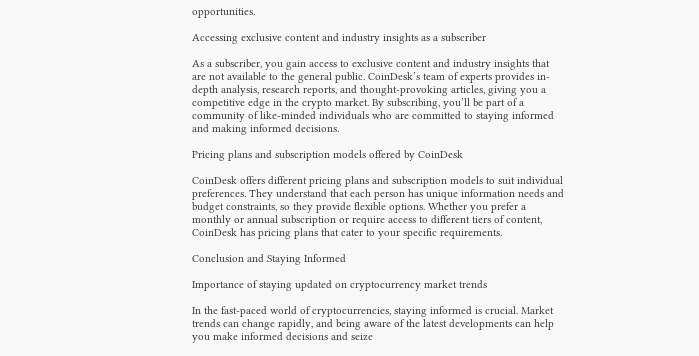opportunities.

Accessing exclusive content and industry insights as a subscriber

As a subscriber, you gain access to exclusive content and industry insights that are not available to the general public. CoinDesk’s team of experts provides in-depth analysis, research reports, and thought-provoking articles, giving you a competitive edge in the crypto market. By subscribing, you’ll be part of a community of like-minded individuals who are committed to staying informed and making informed decisions.

Pricing plans and subscription models offered by CoinDesk

CoinDesk offers different pricing plans and subscription models to suit individual preferences. They understand that each person has unique information needs and budget constraints, so they provide flexible options. Whether you prefer a monthly or annual subscription or require access to different tiers of content, CoinDesk has pricing plans that cater to your specific requirements.

Conclusion and Staying Informed

Importance of staying updated on cryptocurrency market trends

In the fast-paced world of cryptocurrencies, staying informed is crucial. Market trends can change rapidly, and being aware of the latest developments can help you make informed decisions and seize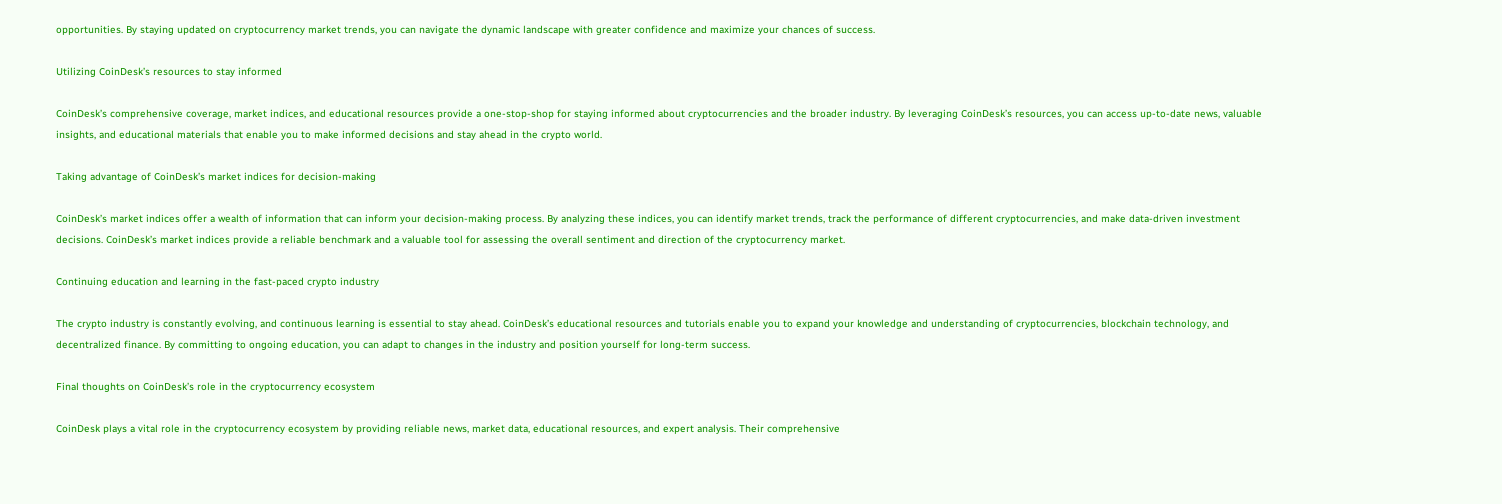opportunities. By staying updated on cryptocurrency market trends, you can navigate the dynamic landscape with greater confidence and maximize your chances of success.

Utilizing CoinDesk’s resources to stay informed

CoinDesk’s comprehensive coverage, market indices, and educational resources provide a one-stop-shop for staying informed about cryptocurrencies and the broader industry. By leveraging CoinDesk’s resources, you can access up-to-date news, valuable insights, and educational materials that enable you to make informed decisions and stay ahead in the crypto world.

Taking advantage of CoinDesk’s market indices for decision-making

CoinDesk’s market indices offer a wealth of information that can inform your decision-making process. By analyzing these indices, you can identify market trends, track the performance of different cryptocurrencies, and make data-driven investment decisions. CoinDesk’s market indices provide a reliable benchmark and a valuable tool for assessing the overall sentiment and direction of the cryptocurrency market.

Continuing education and learning in the fast-paced crypto industry

The crypto industry is constantly evolving, and continuous learning is essential to stay ahead. CoinDesk’s educational resources and tutorials enable you to expand your knowledge and understanding of cryptocurrencies, blockchain technology, and decentralized finance. By committing to ongoing education, you can adapt to changes in the industry and position yourself for long-term success.

Final thoughts on CoinDesk’s role in the cryptocurrency ecosystem

CoinDesk plays a vital role in the cryptocurrency ecosystem by providing reliable news, market data, educational resources, and expert analysis. Their comprehensive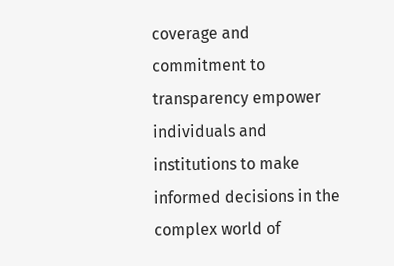coverage and commitment to transparency empower individuals and institutions to make informed decisions in the complex world of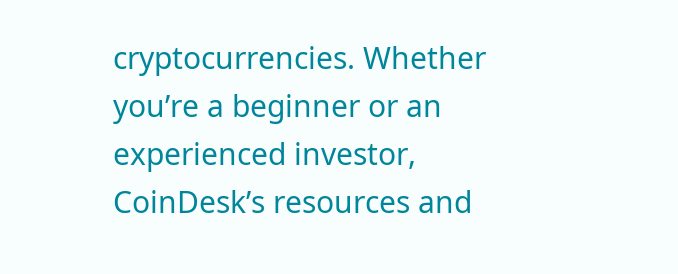cryptocurrencies. Whether you’re a beginner or an experienced investor, CoinDesk’s resources and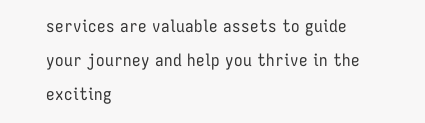services are valuable assets to guide your journey and help you thrive in the exciting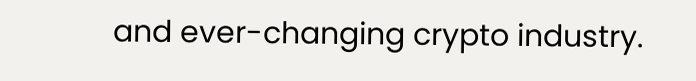and ever-changing crypto industry.